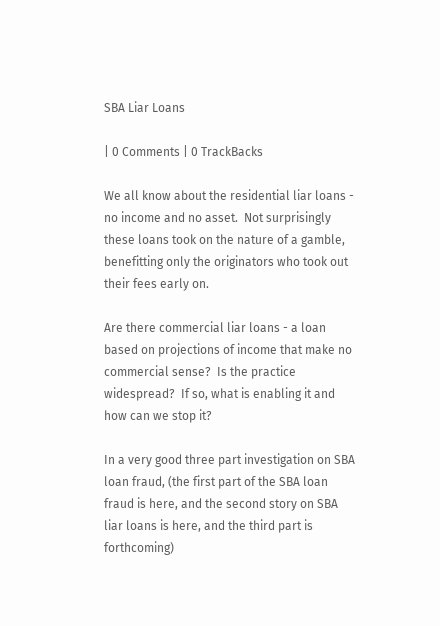SBA Liar Loans

| 0 Comments | 0 TrackBacks

We all know about the residential liar loans - no income and no asset.  Not surprisingly these loans took on the nature of a gamble, benefitting only the originators who took out their fees early on.

Are there commercial liar loans - a loan based on projections of income that make no commercial sense?  Is the practice widespread?  If so, what is enabling it and how can we stop it?

In a very good three part investigation on SBA loan fraud, (the first part of the SBA loan fraud is here, and the second story on SBA liar loans is here, and the third part is forthcoming)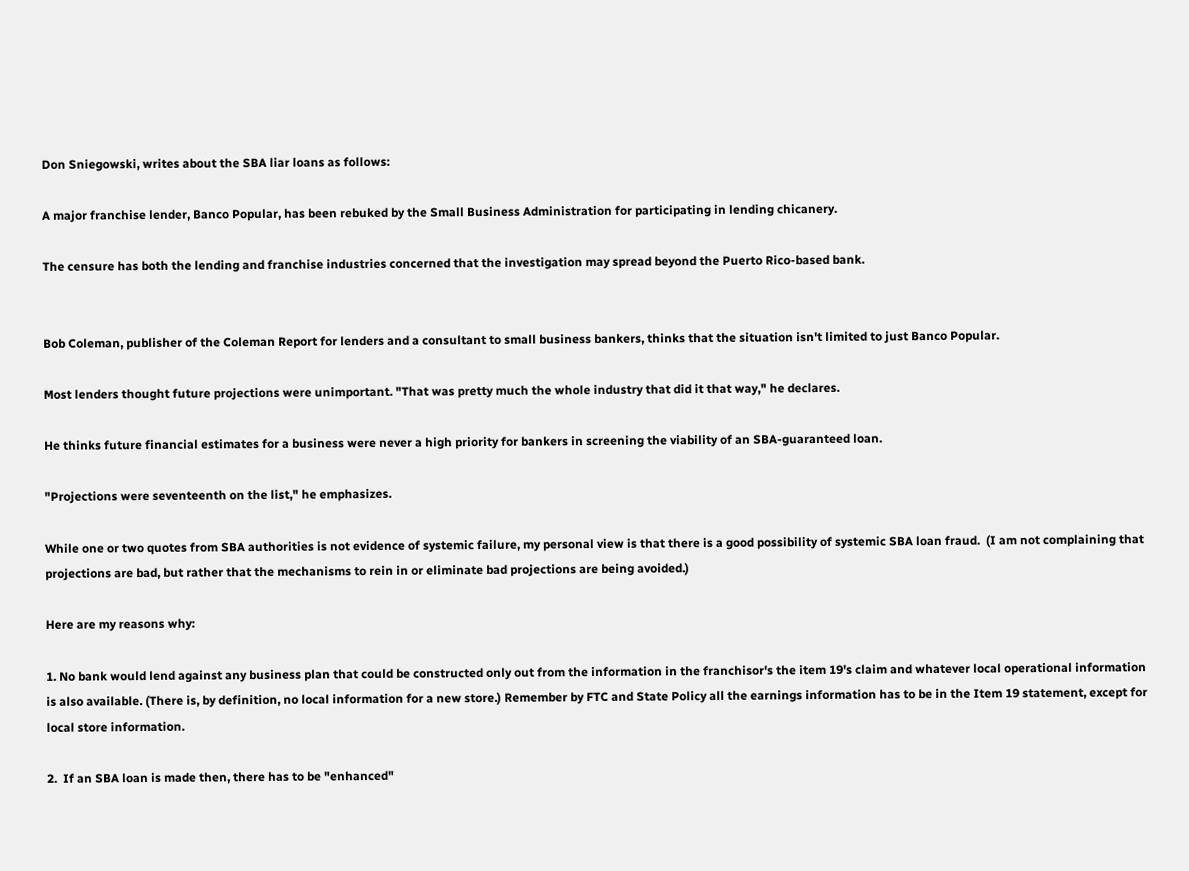Don Sniegowski, writes about the SBA liar loans as follows:

A major franchise lender, Banco Popular, has been rebuked by the Small Business Administration for participating in lending chicanery.

The censure has both the lending and franchise industries concerned that the investigation may spread beyond the Puerto Rico-based bank.


Bob Coleman, publisher of the Coleman Report for lenders and a consultant to small business bankers, thinks that the situation isn't limited to just Banco Popular.

Most lenders thought future projections were unimportant. "That was pretty much the whole industry that did it that way," he declares.

He thinks future financial estimates for a business were never a high priority for bankers in screening the viability of an SBA-guaranteed loan.

"Projections were seventeenth on the list," he emphasizes.

While one or two quotes from SBA authorities is not evidence of systemic failure, my personal view is that there is a good possibility of systemic SBA loan fraud.  (I am not complaining that projections are bad, but rather that the mechanisms to rein in or eliminate bad projections are being avoided.)

Here are my reasons why:

1. No bank would lend against any business plan that could be constructed only out from the information in the franchisor's the item 19's claim and whatever local operational information is also available. (There is, by definition, no local information for a new store.) Remember by FTC and State Policy all the earnings information has to be in the Item 19 statement, except for local store information.

2.  If an SBA loan is made then, there has to be "enhanced"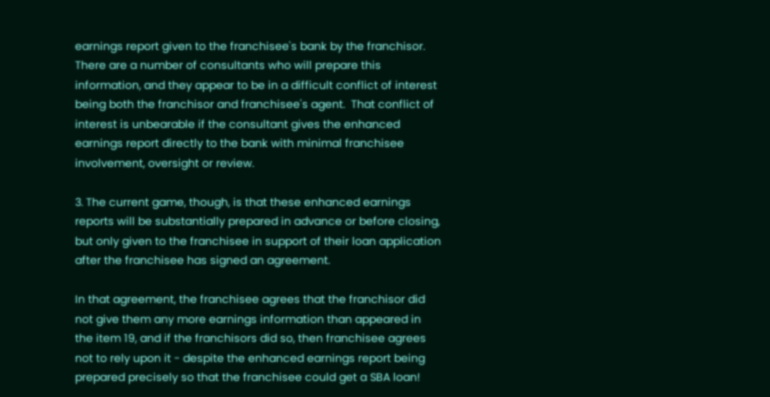earnings report given to the franchisee's bank by the franchisor. There are a number of consultants who will prepare this information, and they appear to be in a difficult conflict of interest being both the franchisor and franchisee's agent.  That conflict of interest is unbearable if the consultant gives the enhanced earnings report directly to the bank with minimal franchisee involvement, oversight or review.

3. The current game, though, is that these enhanced earnings reports will be substantially prepared in advance or before closing, but only given to the franchisee in support of their loan application after the franchisee has signed an agreement.

In that agreement, the franchisee agrees that the franchisor did not give them any more earnings information than appeared in the item 19, and if the franchisors did so, then franchisee agrees not to rely upon it - despite the enhanced earnings report being prepared precisely so that the franchisee could get a SBA loan!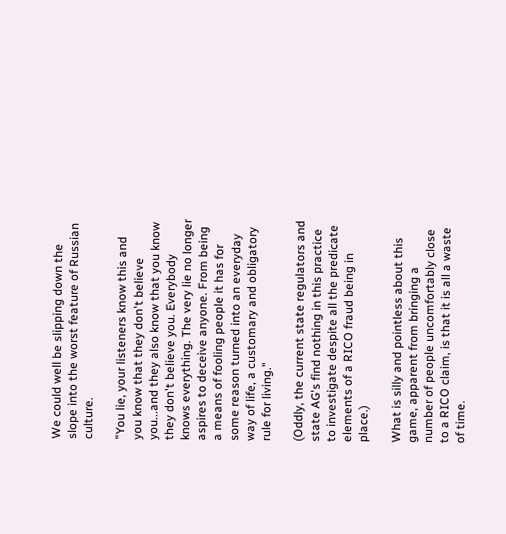We could well be slipping down the slope into the worst feature of Russian culture.

"You lie, your listeners know this and you know that they don't believe you...and they also know that you know they don't believe you. Everybody knows everything. The very lie no longer aspires to deceive anyone. From being a means of fooling people it has for some reason turned into an everyday way of life, a customary and obligatory rule for living."

(Oddly, the current state regulators and state AG's find nothing in this practice to investigate despite all the predicate elements of a RICO fraud being in place.)

What is silly and pointless about this game, apparent from bringing a number of people uncomfortably close to a RICO claim, is that it is all a waste of time.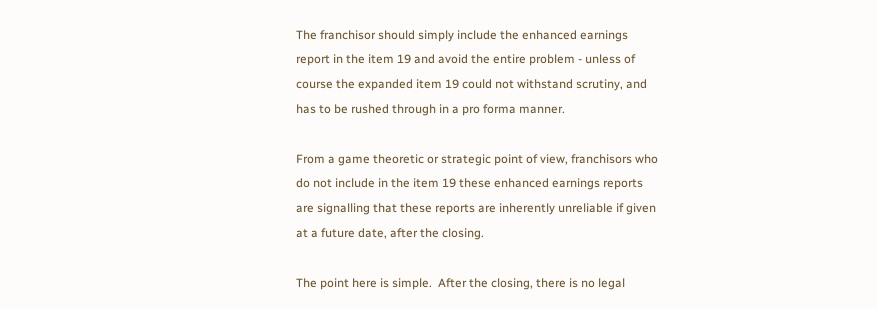The franchisor should simply include the enhanced earnings report in the item 19 and avoid the entire problem - unless of course the expanded item 19 could not withstand scrutiny, and has to be rushed through in a pro forma manner.

From a game theoretic or strategic point of view, franchisors who do not include in the item 19 these enhanced earnings reports are signalling that these reports are inherently unreliable if given at a future date, after the closing.

The point here is simple.  After the closing, there is no legal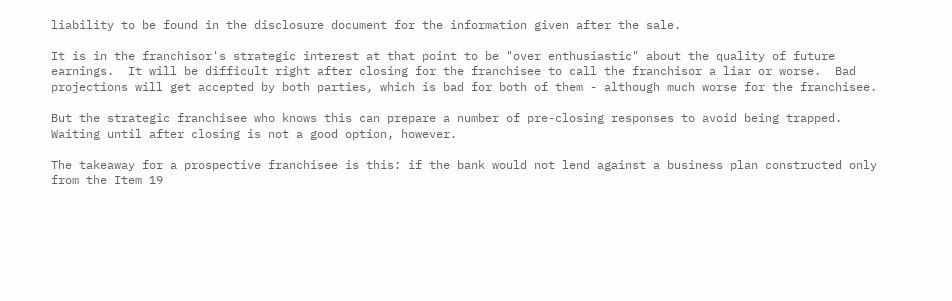liability to be found in the disclosure document for the information given after the sale.

It is in the franchisor's strategic interest at that point to be "over enthusiastic" about the quality of future earnings.  It will be difficult right after closing for the franchisee to call the franchisor a liar or worse.  Bad projections will get accepted by both parties, which is bad for both of them - although much worse for the franchisee.

But the strategic franchisee who knows this can prepare a number of pre-closing responses to avoid being trapped.  Waiting until after closing is not a good option, however.

The takeaway for a prospective franchisee is this: if the bank would not lend against a business plan constructed only from the Item 19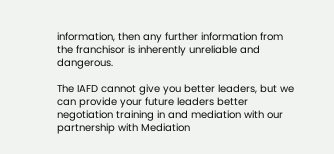information, then any further information from the franchisor is inherently unreliable and dangerous.

The IAFD cannot give you better leaders, but we can provide your future leaders better negotiation training in and mediation with our partnership with Mediation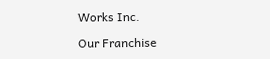Works Inc.

Our Franchise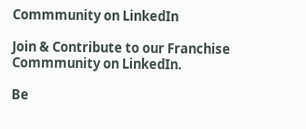Commmunity on LinkedIn

Join & Contribute to our Franchise Commmunity on LinkedIn.

Be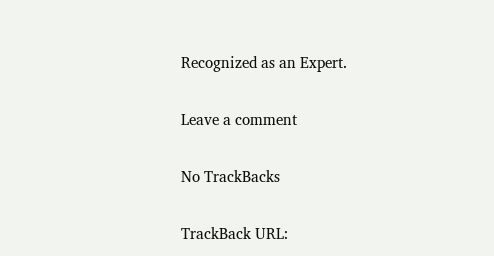Recognized as an Expert.

Leave a comment

No TrackBacks

TrackBack URL: